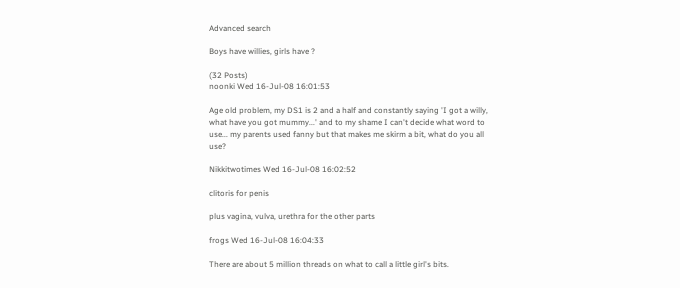Advanced search

Boys have willies, girls have ?

(32 Posts)
noonki Wed 16-Jul-08 16:01:53

Age old problem, my DS1 is 2 and a half and constantly saying 'I got a willy, what have you got mummy...' and to my shame I can't decide what word to use... my parents used fanny but that makes me skirm a bit, what do you all use?

Nikkitwotimes Wed 16-Jul-08 16:02:52

clitoris for penis

plus vagina, vulva, urethra for the other parts

frogs Wed 16-Jul-08 16:04:33

There are about 5 million threads on what to call a little girl's bits.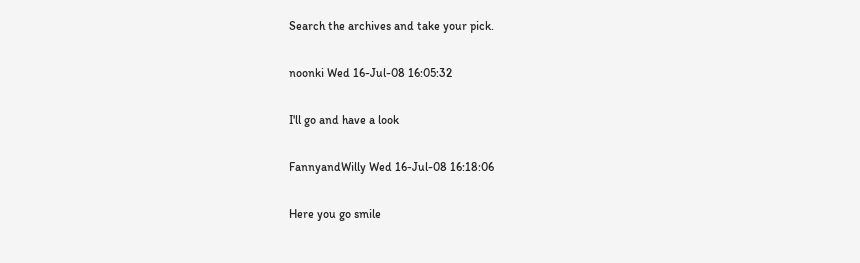Search the archives and take your pick.

noonki Wed 16-Jul-08 16:05:32

I'll go and have a look

FannyandWilly Wed 16-Jul-08 16:18:06

Here you go smile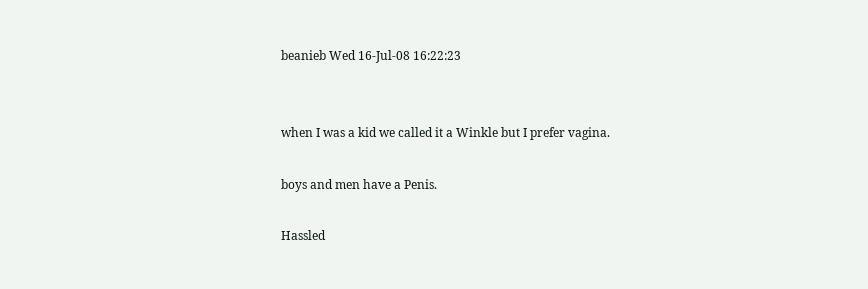beanieb Wed 16-Jul-08 16:22:23


when I was a kid we called it a Winkle but I prefer vagina.

boys and men have a Penis.

Hassled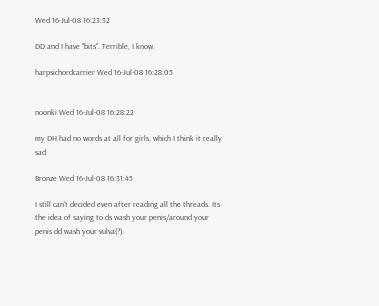Wed 16-Jul-08 16:23:32

DD and I have "bits". Terrible, I know.

harpsichordcarrier Wed 16-Jul-08 16:28:05


noonki Wed 16-Jul-08 16:28:22

my DH had no words at all for girls, which I think it really sad

Bronze Wed 16-Jul-08 16:31:45

I still can't decided even after reading all the threads. Its the idea of saying to ds wash your penis/around your penis dd wash your vulva(?).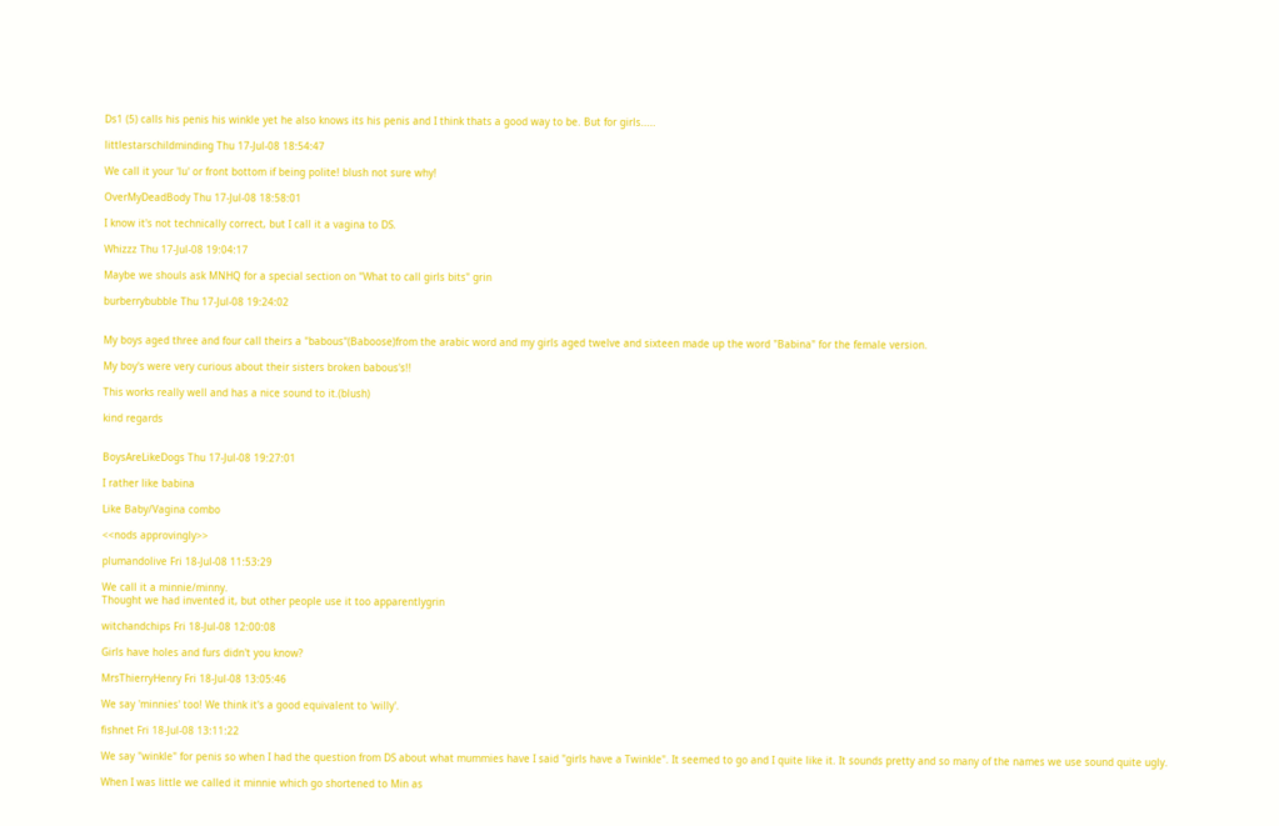Ds1 (5) calls his penis his winkle yet he also knows its his penis and I think thats a good way to be. But for girls.....

littlestarschildminding Thu 17-Jul-08 18:54:47

We call it your 'lu' or front bottom if being polite! blush not sure why!

OverMyDeadBody Thu 17-Jul-08 18:58:01

I know it's not technically correct, but I call it a vagina to DS.

Whizzz Thu 17-Jul-08 19:04:17

Maybe we shouls ask MNHQ for a special section on "What to call girls bits" grin

burberrybubble Thu 17-Jul-08 19:24:02


My boys aged three and four call theirs a "babous"(Baboose)from the arabic word and my girls aged twelve and sixteen made up the word "Babina" for the female version.

My boy's were very curious about their sisters broken babous's!!

This works really well and has a nice sound to it.(blush)

kind regards


BoysAreLikeDogs Thu 17-Jul-08 19:27:01

I rather like babina

Like Baby/Vagina combo

<<nods approvingly>>

plumandolive Fri 18-Jul-08 11:53:29

We call it a minnie/minny.
Thought we had invented it, but other people use it too apparentlygrin

witchandchips Fri 18-Jul-08 12:00:08

Girls have holes and furs didn't you know?

MrsThierryHenry Fri 18-Jul-08 13:05:46

We say 'minnies' too! We think it's a good equivalent to 'willy'.

fishnet Fri 18-Jul-08 13:11:22

We say "winkle" for penis so when I had the question from DS about what mummies have I said "girls have a Twinkle". It seemed to go and I quite like it. It sounds pretty and so many of the names we use sound quite ugly.

When I was little we called it minnie which go shortened to Min as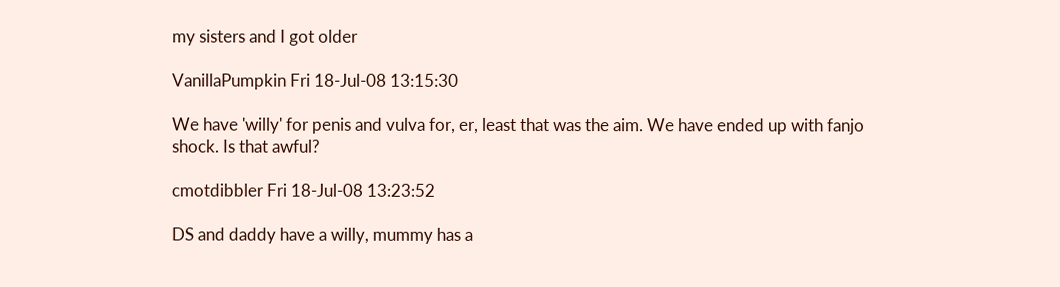my sisters and I got older

VanillaPumpkin Fri 18-Jul-08 13:15:30

We have 'willy' for penis and vulva for, er, least that was the aim. We have ended up with fanjo shock. Is that awful?

cmotdibbler Fri 18-Jul-08 13:23:52

DS and daddy have a willy, mummy has a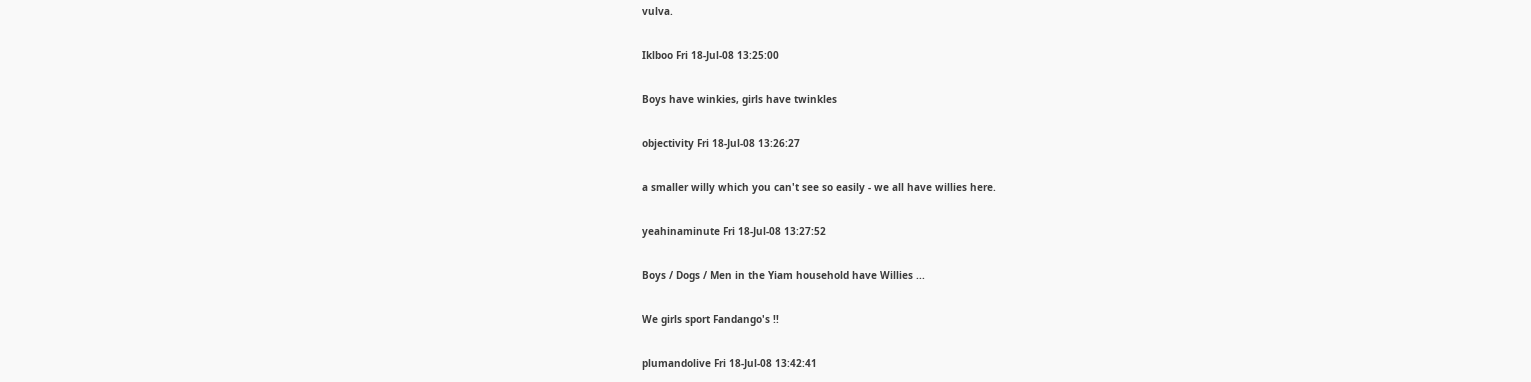vulva.

Iklboo Fri 18-Jul-08 13:25:00

Boys have winkies, girls have twinkles

objectivity Fri 18-Jul-08 13:26:27

a smaller willy which you can't see so easily - we all have willies here.

yeahinaminute Fri 18-Jul-08 13:27:52

Boys / Dogs / Men in the Yiam household have Willies ...

We girls sport Fandango's !!

plumandolive Fri 18-Jul-08 13:42:41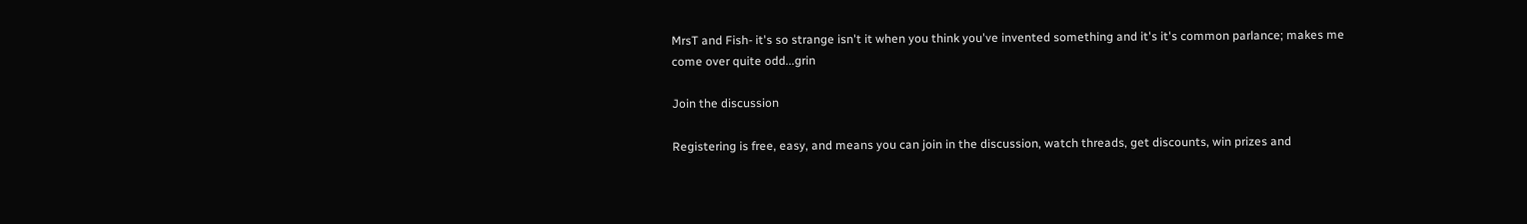MrsT and Fish- it's so strange isn't it when you think you've invented something and it's it's common parlance; makes me come over quite odd...grin

Join the discussion

Registering is free, easy, and means you can join in the discussion, watch threads, get discounts, win prizes and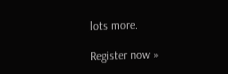lots more.

Register now »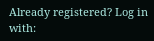Already registered? Log in with: